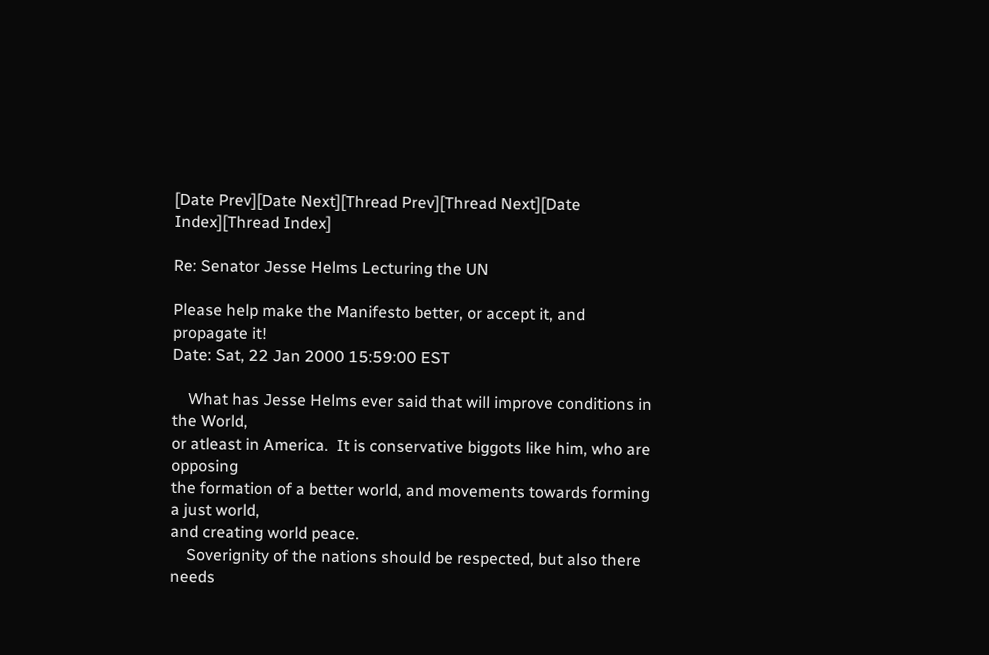[Date Prev][Date Next][Thread Prev][Thread Next][Date Index][Thread Index]

Re: Senator Jesse Helms Lecturing the UN

Please help make the Manifesto better, or accept it, and propagate it!
Date: Sat, 22 Jan 2000 15:59:00 EST

    What has Jesse Helms ever said that will improve conditions in the World,
or atleast in America.  It is conservative biggots like him, who are opposing
the formation of a better world, and movements towards forming a just world,
and creating world peace.
    Soverignity of the nations should be respected, but also there needs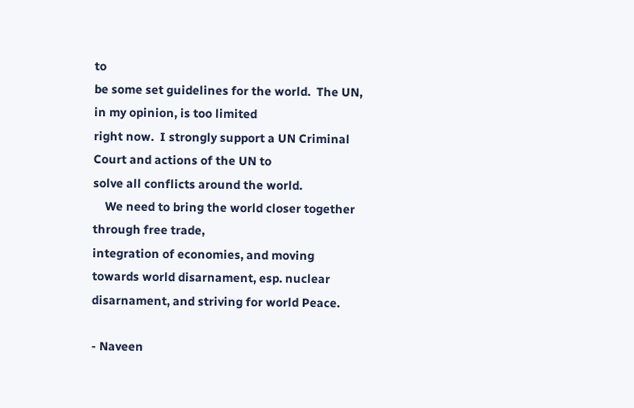to
be some set guidelines for the world.  The UN, in my opinion, is too limited
right now.  I strongly support a UN Criminal Court and actions of the UN to
solve all conflicts around the world.
    We need to bring the world closer together through free trade,
integration of economies, and moving towards world disarnament, esp. nuclear
disarnament, and striving for world Peace.

- Naveen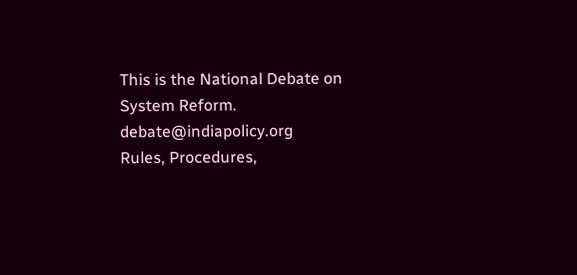This is the National Debate on System Reform.       debate@indiapolicy.org
Rules, Procedures,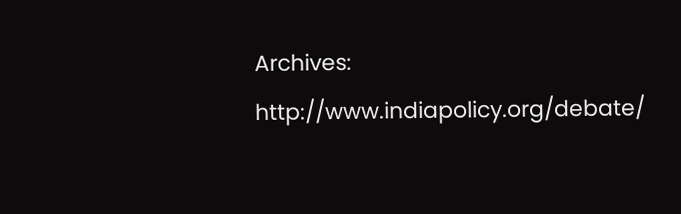Archives:            http://www.indiapolicy.org/debate/